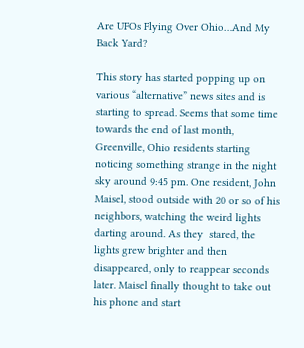Are UFOs Flying Over Ohio…And My Back Yard?

This story has started popping up on various “alternative” news sites and is starting to spread. Seems that some time towards the end of last month, Greenville, Ohio residents starting noticing something strange in the night sky around 9:45 pm. One resident, John Maisel, stood outside with 20 or so of his neighbors, watching the weird lights darting around. As they  stared, the lights grew brighter and then disappeared, only to reappear seconds later. Maisel finally thought to take out his phone and start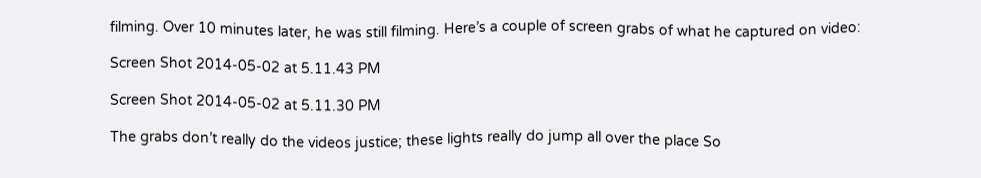filming. Over 10 minutes later, he was still filming. Here’s a couple of screen grabs of what he captured on video:

Screen Shot 2014-05-02 at 5.11.43 PM

Screen Shot 2014-05-02 at 5.11.30 PM

The grabs don’t really do the videos justice; these lights really do jump all over the place So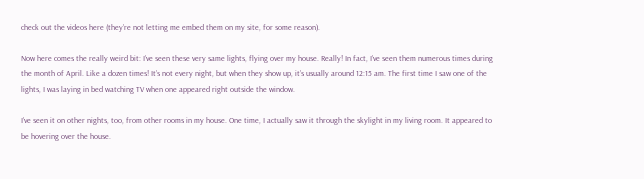check out the videos here (they’re not letting me embed them on my site, for some reason).

Now here comes the really weird bit: I’ve seen these very same lights, flying over my house. Really! In fact, I’ve seen them numerous times during the month of April. Like a dozen times! It’s not every night, but when they show up, it’s usually around 12:15 am. The first time I saw one of the lights, I was laying in bed watching TV when one appeared right outside the window.

I’ve seen it on other nights, too, from other rooms in my house. One time, I actually saw it through the skylight in my living room. It appeared to be hovering over the house.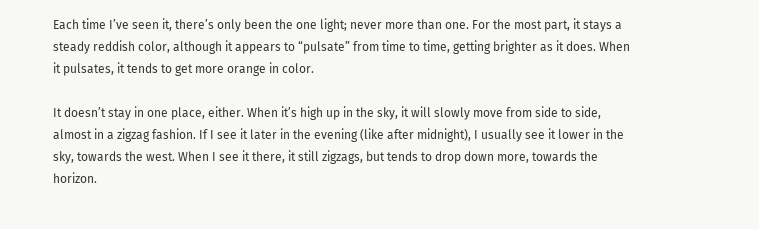Each time I’ve seen it, there’s only been the one light; never more than one. For the most part, it stays a steady reddish color, although it appears to “pulsate” from time to time, getting brighter as it does. When it pulsates, it tends to get more orange in color.

It doesn’t stay in one place, either. When it’s high up in the sky, it will slowly move from side to side, almost in a zigzag fashion. If I see it later in the evening (like after midnight), I usually see it lower in the sky, towards the west. When I see it there, it still zigzags, but tends to drop down more, towards the horizon.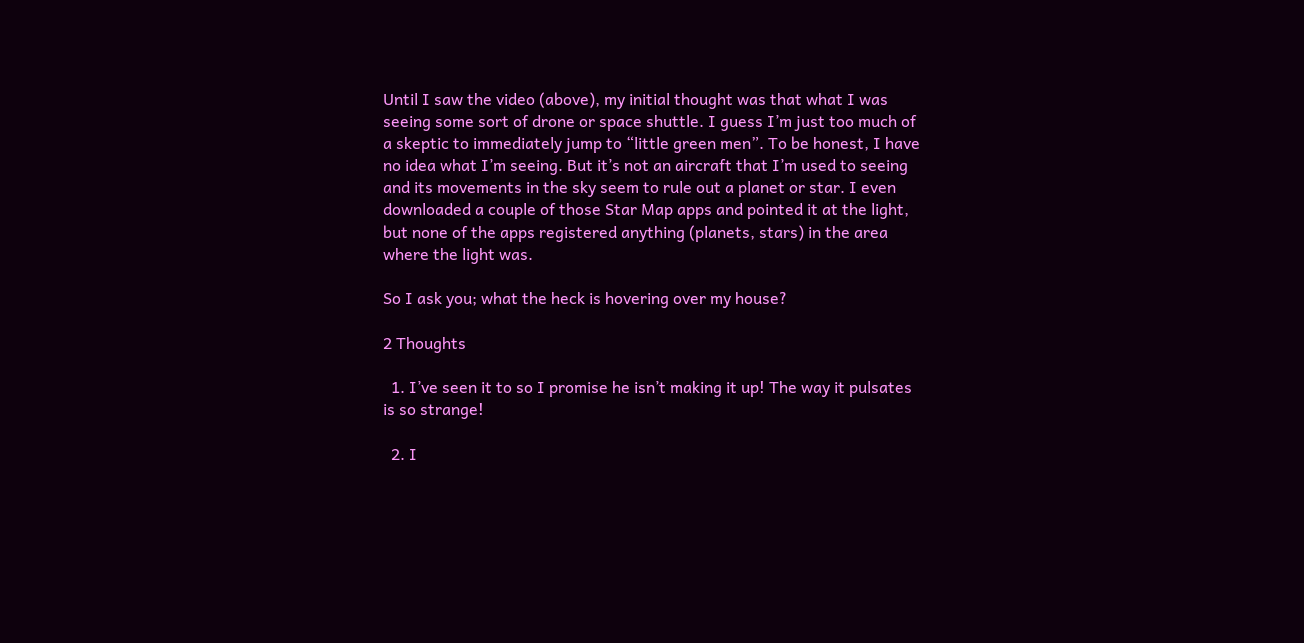Until I saw the video (above), my initial thought was that what I was seeing some sort of drone or space shuttle. I guess I’m just too much of a skeptic to immediately jump to “little green men”. To be honest, I have no idea what I’m seeing. But it’s not an aircraft that I’m used to seeing and its movements in the sky seem to rule out a planet or star. I even downloaded a couple of those Star Map apps and pointed it at the light, but none of the apps registered anything (planets, stars) in the area where the light was.

So I ask you; what the heck is hovering over my house?

2 Thoughts

  1. I’ve seen it to so I promise he isn’t making it up! The way it pulsates is so strange!

  2. I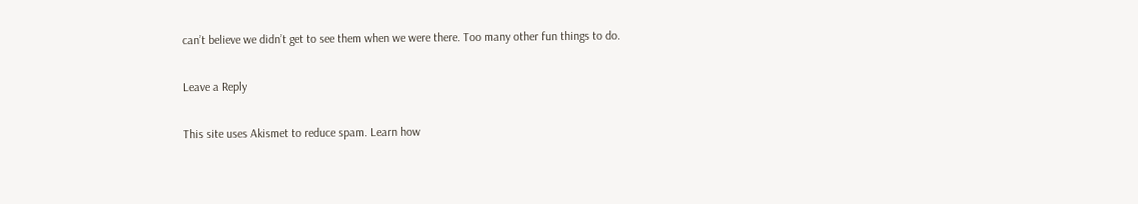can’t believe we didn’t get to see them when we were there. Too many other fun things to do.

Leave a Reply

This site uses Akismet to reduce spam. Learn how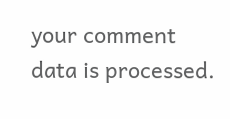your comment data is processed.